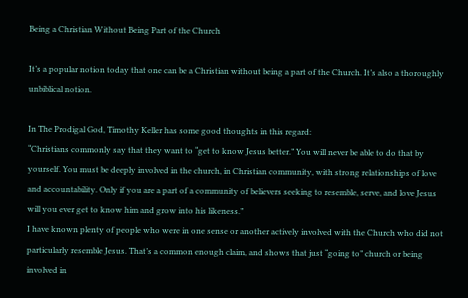Being a Christian Without Being Part of the Church

It’s a popular notion today that one can be a Christian without being a part of the Church. It’s also a thoroughly unbiblical notion.

In The Prodigal God, Timothy Keller has some good thoughts in this regard:
“Christians commonly say that they want to “get to know Jesus better.” You will never be able to do that by yourself. You must be deeply involved in the church, in Christian community, with strong relationships of love and accountability. Only if you are a part of a community of believers seeking to resemble, serve, and love Jesus will you ever get to know him and grow into his likeness.”
I have known plenty of people who were in one sense or another actively involved with the Church who did not particularly resemble Jesus. That’s a common enough claim, and shows that just “going to” church or being involved in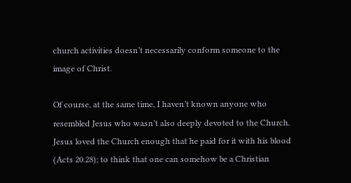church activities doesn’t necessarily conform someone to the image of Christ.

Of course, at the same time, I haven’t known anyone who resembled Jesus who wasn’t also deeply devoted to the Church. Jesus loved the Church enough that he paid for it with his blood (Acts 20.28); to think that one can somehow be a Christian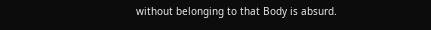without belonging to that Body is absurd.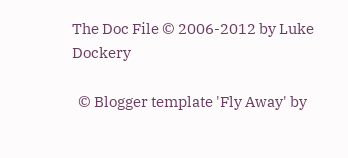The Doc File © 2006-2012 by Luke Dockery

  © Blogger template 'Fly Away' by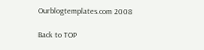Ourblogtemplates.com 2008

Back to TOP